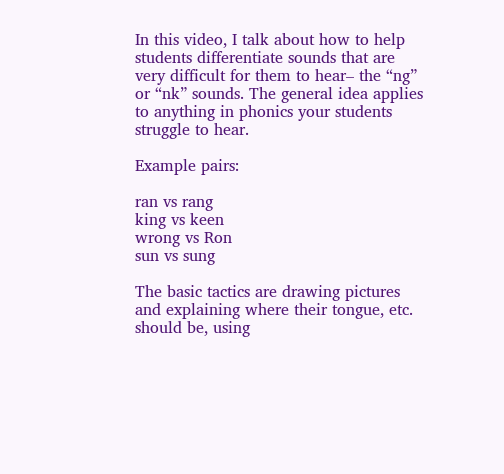In this video, I talk about how to help students differentiate sounds that are very difficult for them to hear– the “ng” or “nk” sounds. The general idea applies to anything in phonics your students struggle to hear.

Example pairs:

ran vs rang
king vs keen
wrong vs Ron
sun vs sung

The basic tactics are drawing pictures and explaining where their tongue, etc. should be, using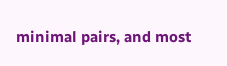minimal pairs, and most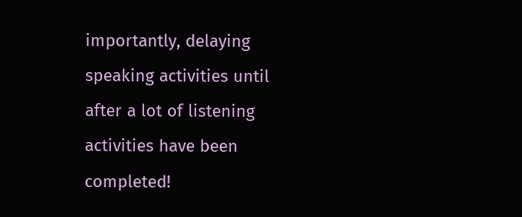importantly, delaying speaking activities until after a lot of listening activities have been completed!